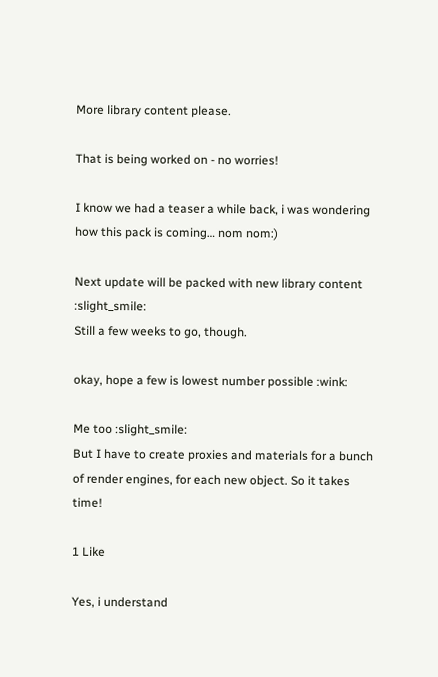More library content please.

That is being worked on - no worries!

I know we had a teaser a while back, i was wondering how this pack is coming… nom nom:)

Next update will be packed with new library content :slight_smile:
Still a few weeks to go, though.

okay, hope a few is lowest number possible :wink:

Me too :slight_smile:
But I have to create proxies and materials for a bunch of render engines, for each new object. So it takes time!

1 Like

Yes, i understand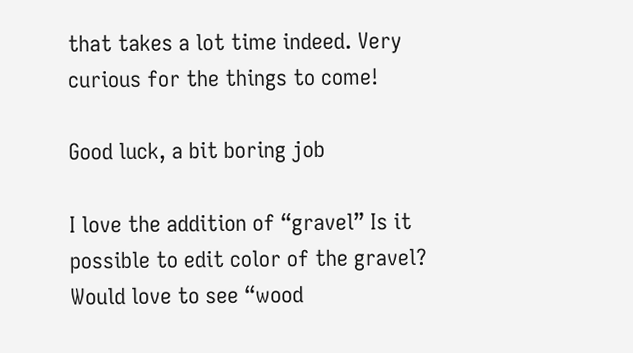that takes a lot time indeed. Very curious for the things to come!

Good luck, a bit boring job

I love the addition of “gravel” Is it possible to edit color of the gravel?
Would love to see “wood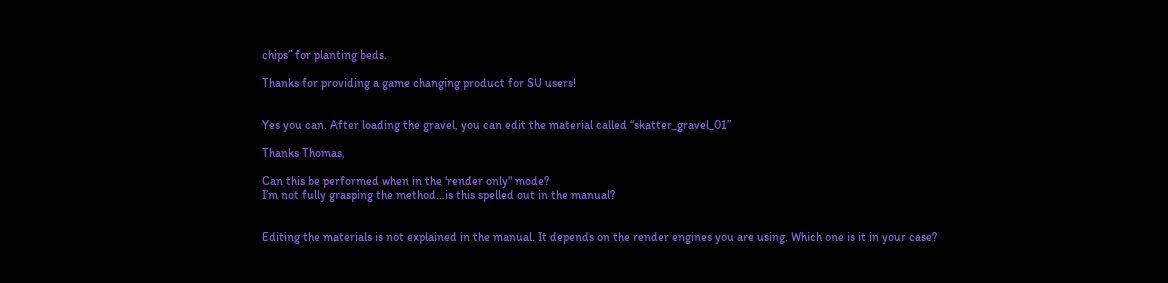chips” for planting beds.

Thanks for providing a game changing product for SU users!


Yes you can. After loading the gravel, you can edit the material called “skatter_gravel_01”

Thanks Thomas,

Can this be performed when in the 'render only" mode?
I’m not fully grasping the method…is this spelled out in the manual?


Editing the materials is not explained in the manual. It depends on the render engines you are using. Which one is it in your case?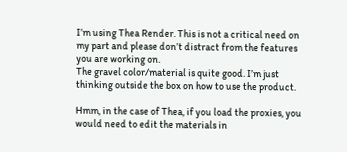I’m using Thea Render. This is not a critical need on my part and please don’t distract from the features you are working on.
The gravel color/material is quite good. I’m just thinking outside the box on how to use the product.

Hmm, in the case of Thea, if you load the proxies, you would need to edit the materials in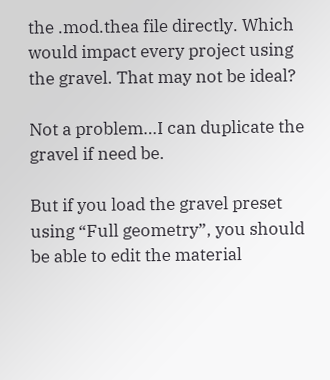the .mod.thea file directly. Which would impact every project using the gravel. That may not be ideal?

Not a problem…I can duplicate the gravel if need be.

But if you load the gravel preset using “Full geometry”, you should be able to edit the material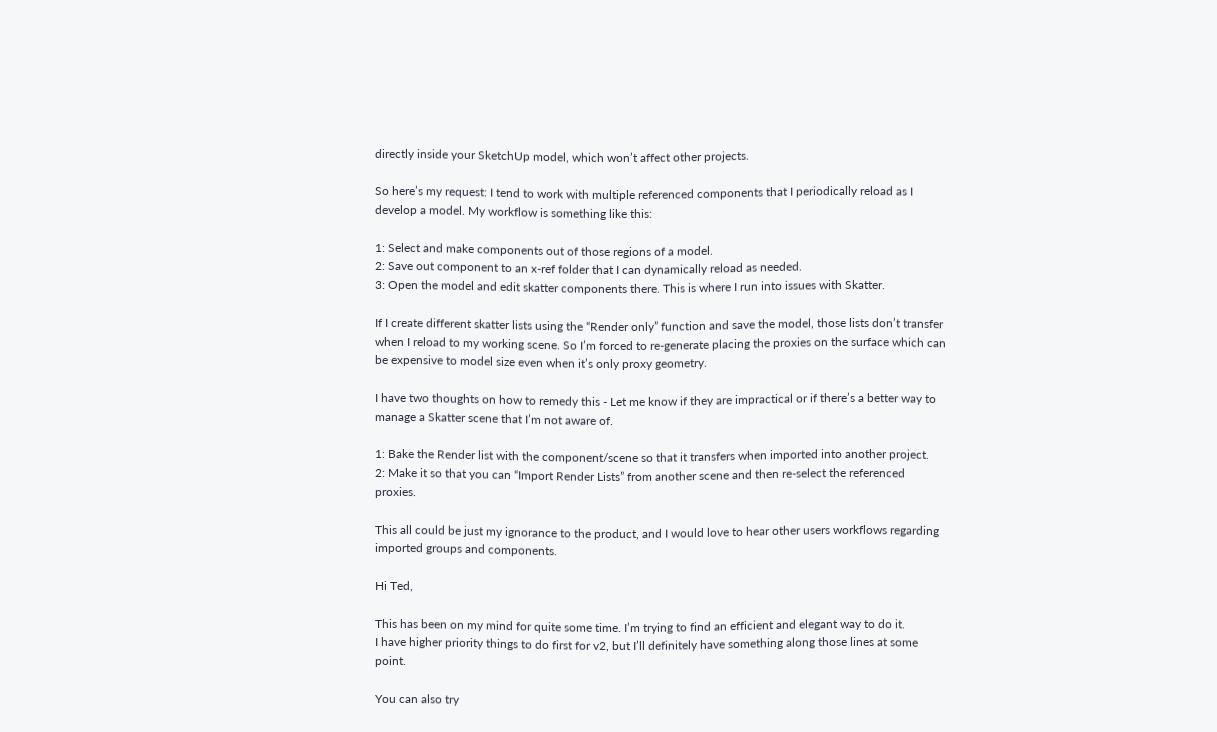directly inside your SketchUp model, which won’t affect other projects.

So here’s my request: I tend to work with multiple referenced components that I periodically reload as I develop a model. My workflow is something like this:

1: Select and make components out of those regions of a model.
2: Save out component to an x-ref folder that I can dynamically reload as needed.
3: Open the model and edit skatter components there. This is where I run into issues with Skatter.

If I create different skatter lists using the “Render only” function and save the model, those lists don’t transfer when I reload to my working scene. So I’m forced to re-generate placing the proxies on the surface which can be expensive to model size even when it’s only proxy geometry.

I have two thoughts on how to remedy this - Let me know if they are impractical or if there’s a better way to manage a Skatter scene that I’m not aware of.

1: Bake the Render list with the component/scene so that it transfers when imported into another project.
2: Make it so that you can “Import Render Lists” from another scene and then re-select the referenced proxies.

This all could be just my ignorance to the product, and I would love to hear other users workflows regarding imported groups and components.

Hi Ted,

This has been on my mind for quite some time. I’m trying to find an efficient and elegant way to do it.
I have higher priority things to do first for v2, but I’ll definitely have something along those lines at some point.

You can also try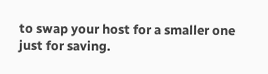to swap your host for a smaller one just for saving.